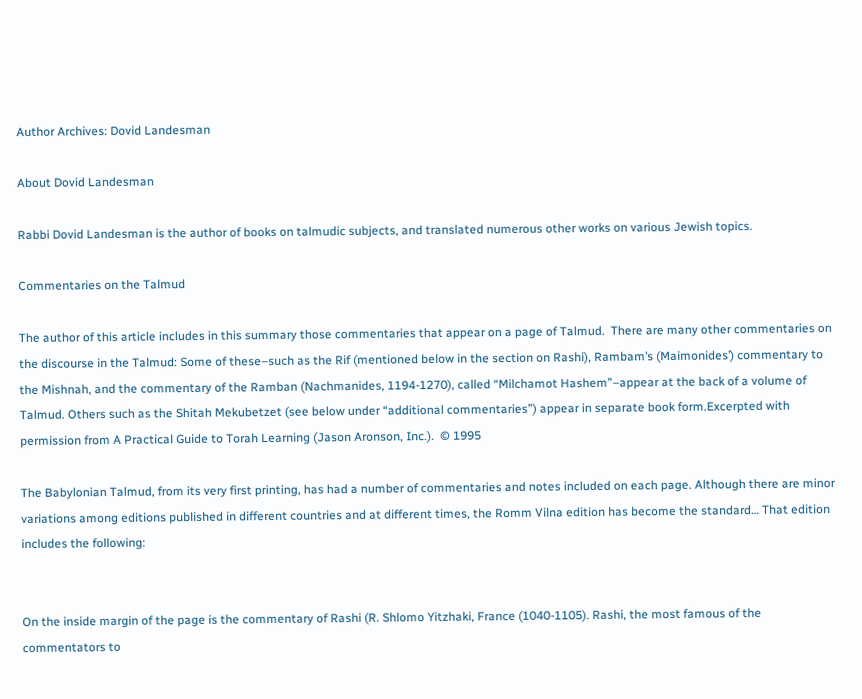Author Archives: Dovid Landesman

About Dovid Landesman

Rabbi Dovid Landesman is the author of books on talmudic subjects, and translated numerous other works on various Jewish topics.

Commentaries on the Talmud

The author of this article includes in this summary those commentaries that appear on a page of Talmud.  There are many other commentaries on the discourse in the Talmud: Some of these–such as the Rif (mentioned below in the section on Rashi), Rambam’s (Maimonides’) commentary to the Mishnah, and the commentary of the Ramban (Nachmanides, 1194-1270), called “Milchamot Hashem”–appear at the back of a volume of Talmud. Others such as the Shitah Mekubetzet (see below under “additional commentaries”) appear in separate book form.Excerpted with permission from A Practical Guide to Torah Learning (Jason Aronson, Inc.).  © 1995

The Babylonian Talmud, from its very first printing, has had a number of commentaries and notes included on each page. Although there are minor variations among editions published in different countries and at different times, the Romm Vilna edition has become the standard… That edition includes the following:


On the inside margin of the page is the commentary of Rashi (R. Shlomo Yitzhaki, France (1040-1105). Rashi, the most famous of the commentators to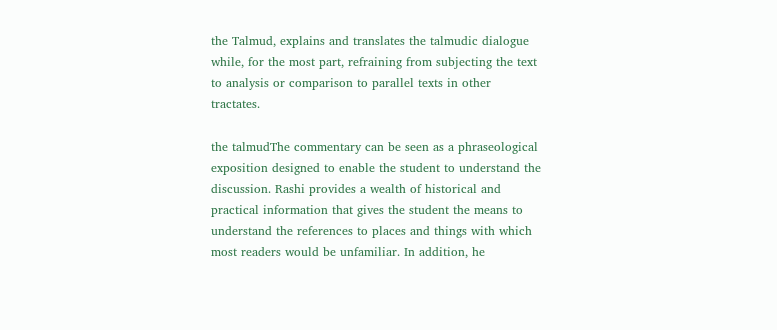the Talmud, explains and translates the talmudic dialogue while, for the most part, refraining from subjecting the text to analysis or comparison to parallel texts in other tractates.

the talmudThe commentary can be seen as a phraseological exposition designed to enable the student to understand the discussion. Rashi provides a wealth of historical and practical information that gives the student the means to understand the references to places and things with which most readers would be unfamiliar. In addition, he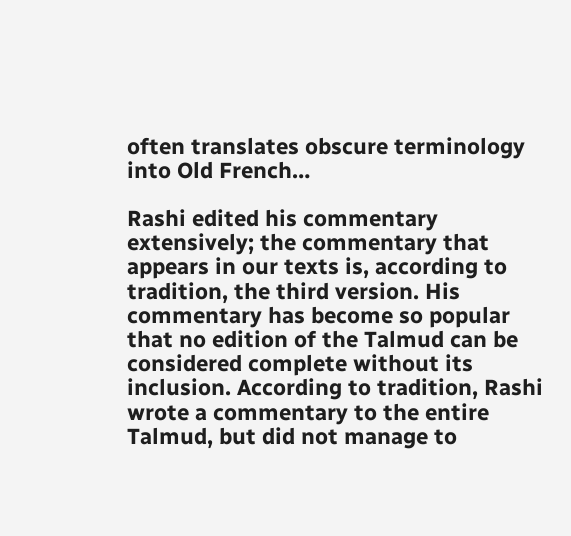often translates obscure terminology into Old French…

Rashi edited his commentary extensively; the commentary that appears in our texts is, according to tradition, the third version. His commentary has become so popular that no edition of the Talmud can be considered complete without its inclusion. According to tradition, Rashi wrote a commentary to the entire Talmud, but did not manage to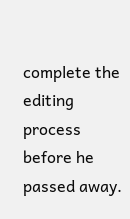complete the editing process before he passed away.